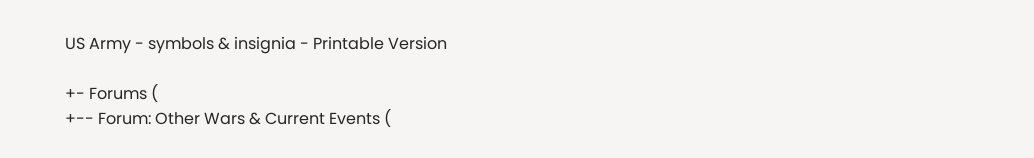US Army - symbols & insignia - Printable Version

+- Forums (
+-- Forum: Other Wars & Current Events (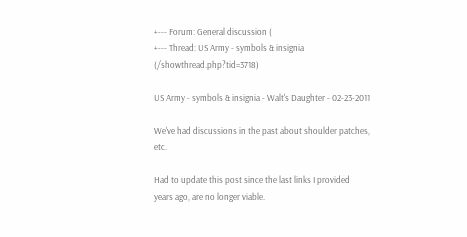+--- Forum: General discussion (
+--- Thread: US Army - symbols & insignia (/showthread.php?tid=3718)

US Army - symbols & insignia - Walt's Daughter - 02-23-2011

We've had discussions in the past about shoulder patches, etc.

Had to update this post since the last links I provided years ago, are no longer viable.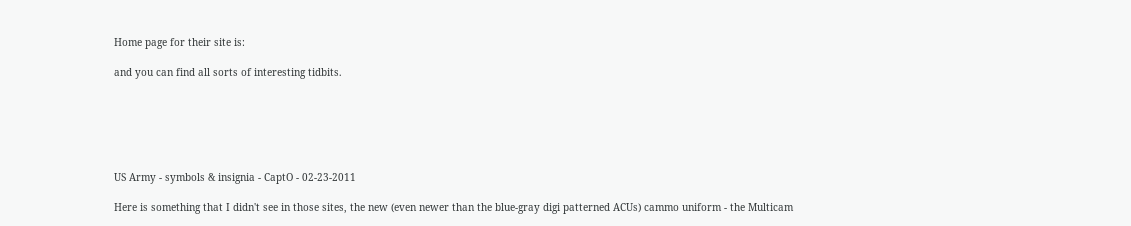Home page for their site is:

and you can find all sorts of interesting tidbits.






US Army - symbols & insignia - CaptO - 02-23-2011

Here is something that I didn't see in those sites, the new (even newer than the blue-gray digi patterned ACUs) cammo uniform - the Multicam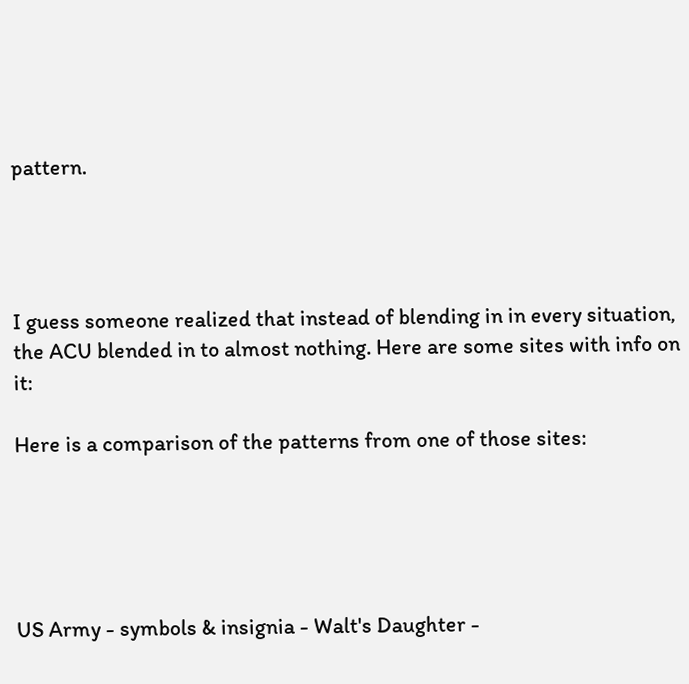pattern.




I guess someone realized that instead of blending in in every situation, the ACU blended in to almost nothing. Here are some sites with info on it:

Here is a comparison of the patterns from one of those sites:





US Army - symbols & insignia - Walt's Daughter -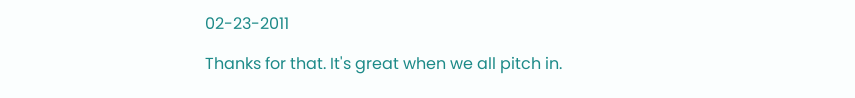02-23-2011

Thanks for that. It's great when we all pitch in.